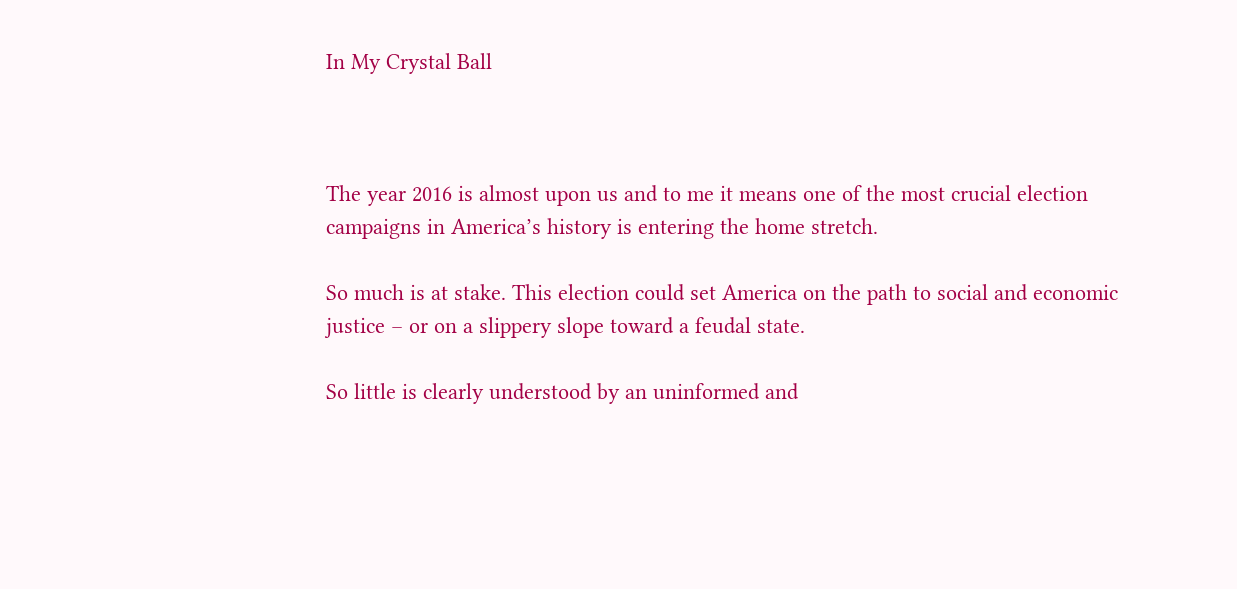In My Crystal Ball



The year 2016 is almost upon us and to me it means one of the most crucial election campaigns in America’s history is entering the home stretch.

So much is at stake. This election could set America on the path to social and economic justice – or on a slippery slope toward a feudal state.

So little is clearly understood by an uninformed and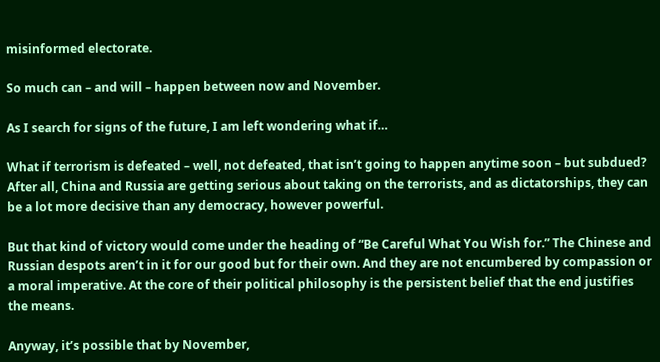misinformed electorate.

So much can – and will – happen between now and November.

As I search for signs of the future, I am left wondering what if…

What if terrorism is defeated – well, not defeated, that isn’t going to happen anytime soon – but subdued? After all, China and Russia are getting serious about taking on the terrorists, and as dictatorships, they can be a lot more decisive than any democracy, however powerful.

But that kind of victory would come under the heading of “Be Careful What You Wish for.” The Chinese and Russian despots aren’t in it for our good but for their own. And they are not encumbered by compassion or a moral imperative. At the core of their political philosophy is the persistent belief that the end justifies the means.

Anyway, it’s possible that by November,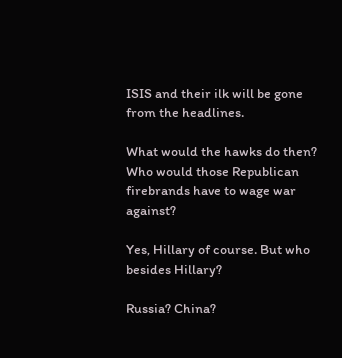ISIS and their ilk will be gone from the headlines.

What would the hawks do then? Who would those Republican firebrands have to wage war against?

Yes, Hillary of course. But who besides Hillary?

Russia? China?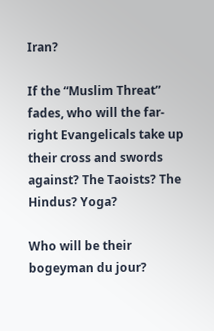Iran?

If the “Muslim Threat” fades, who will the far-right Evangelicals take up their cross and swords against? The Taoists? The Hindus? Yoga?

Who will be their bogeyman du jour?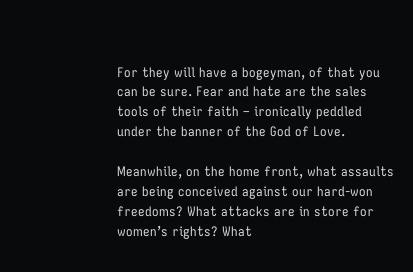For they will have a bogeyman, of that you can be sure. Fear and hate are the sales tools of their faith – ironically peddled under the banner of the God of Love.

Meanwhile, on the home front, what assaults are being conceived against our hard-won freedoms? What attacks are in store for women’s rights? What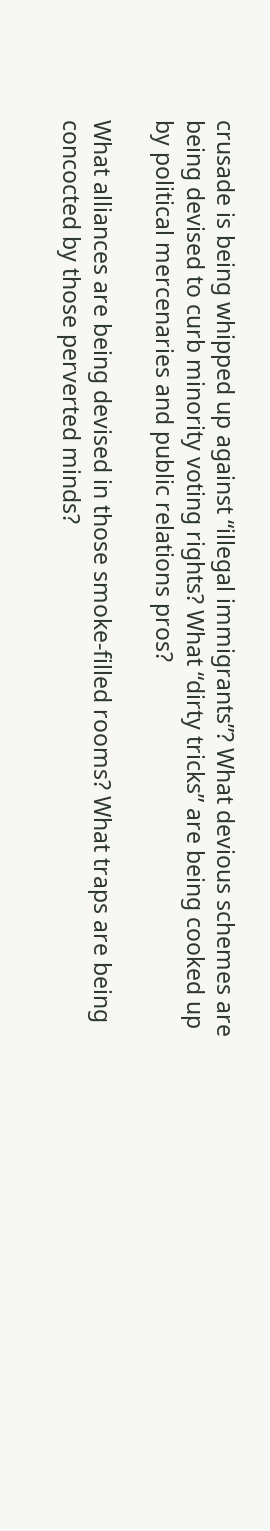crusade is being whipped up against “illegal immigrants”? What devious schemes are being devised to curb minority voting rights? What “dirty tricks” are being cooked up by political mercenaries and public relations pros?

What alliances are being devised in those smoke-filled rooms? What traps are being concocted by those perverted minds?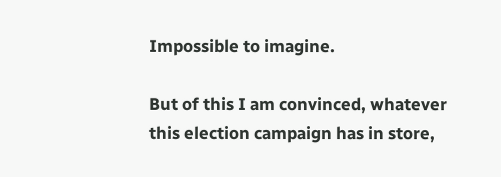Impossible to imagine.

But of this I am convinced, whatever this election campaign has in store,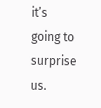it’s going to surprise us.